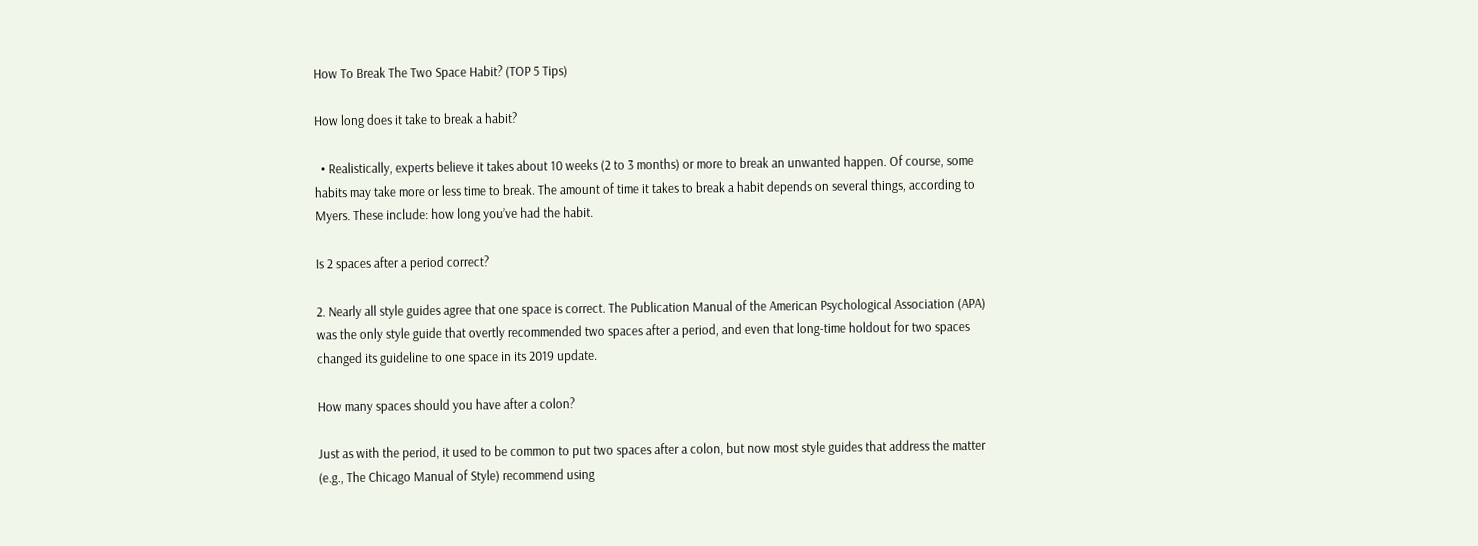How To Break The Two Space Habit? (TOP 5 Tips)

How long does it take to break a habit?

  • Realistically, experts believe it takes about 10 weeks (2 to 3 months) or more to break an unwanted happen. Of course, some habits may take more or less time to break. The amount of time it takes to break a habit depends on several things, according to Myers. These include: how long you’ve had the habit.

Is 2 spaces after a period correct?

2. Nearly all style guides agree that one space is correct. The Publication Manual of the American Psychological Association (APA) was the only style guide that overtly recommended two spaces after a period, and even that long-time holdout for two spaces changed its guideline to one space in its 2019 update.

How many spaces should you have after a colon?

Just as with the period, it used to be common to put two spaces after a colon, but now most style guides that address the matter (e.g., The Chicago Manual of Style) recommend using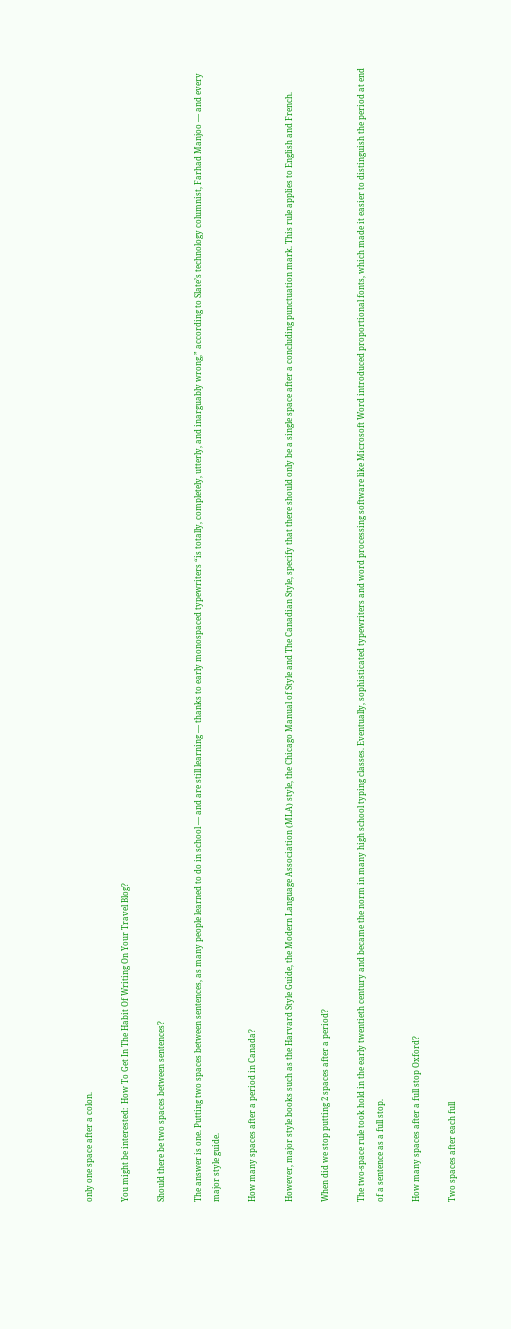only one space after a colon.

You might be interested:  How To Get In The Habit Of Writing On Your Travel Blog?

Should there be two spaces between sentences?

The answer is one. Putting two spaces between sentences, as many people learned to do in school — and are still learning — thanks to early monospaced typewriters “is totally, completely, utterly, and inarguably wrong,” according to Slate’s technology columnist, Farhad Manjoo — and every major style guide.

How many spaces after a period in Canada?

However, major style books such as the Harvard Style Guide, the Modern Language Association (MLA) style, the Chicago Manual of Style and The Canadian Style, specify that there should only be a single space after a concluding punctuation mark. This rule applies to English and French.

When did we stop putting 2 spaces after a period?

The two-space rule took hold in the early twentieth century and became the norm in many high school typing classes. Eventually, sophisticated typewriters and word processing software like Microsoft Word introduced proportional fonts, which made it easier to distinguish the period at end of a sentence as a full stop.

How many spaces after a full stop Oxford?

Two spaces after each full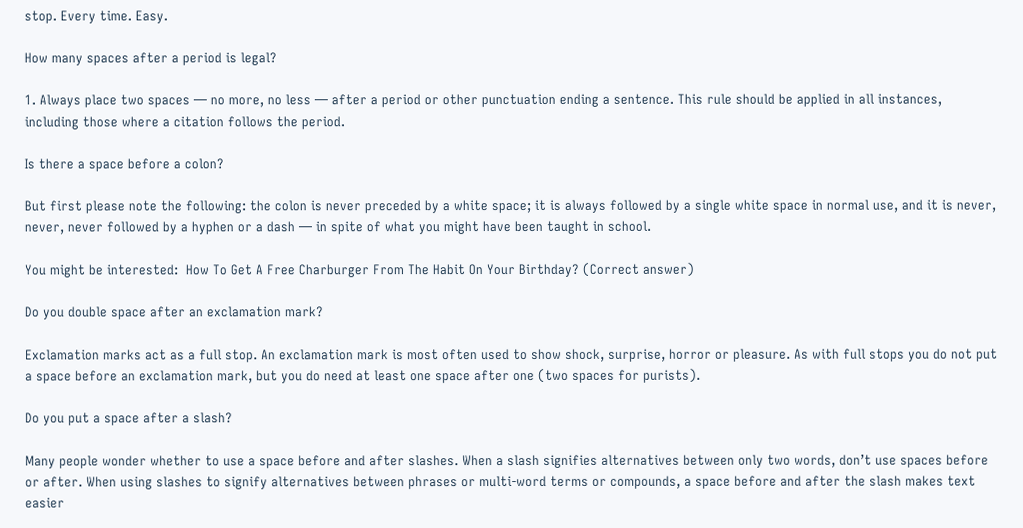stop. Every time. Easy.

How many spaces after a period is legal?

1. Always place two spaces — no more, no less — after a period or other punctuation ending a sentence. This rule should be applied in all instances, including those where a citation follows the period.

Is there a space before a colon?

But first please note the following: the colon is never preceded by a white space; it is always followed by a single white space in normal use, and it is never, never, never followed by a hyphen or a dash — in spite of what you might have been taught in school.

You might be interested:  How To Get A Free Charburger From The Habit On Your Birthday? (Correct answer)

Do you double space after an exclamation mark?

Exclamation marks act as a full stop. An exclamation mark is most often used to show shock, surprise, horror or pleasure. As with full stops you do not put a space before an exclamation mark, but you do need at least one space after one (two spaces for purists).

Do you put a space after a slash?

Many people wonder whether to use a space before and after slashes. When a slash signifies alternatives between only two words, don’t use spaces before or after. When using slashes to signify alternatives between phrases or multi-word terms or compounds, a space before and after the slash makes text easier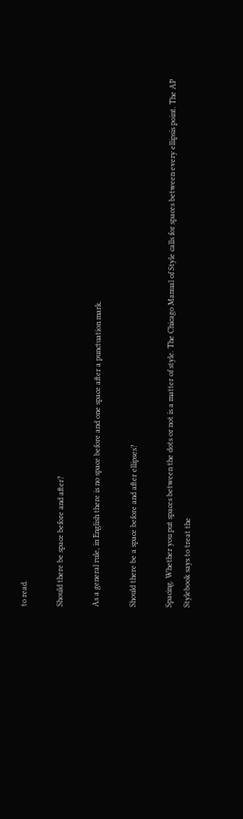to read.

Should there be space before and after?

As a general rule, in English there is no space before and one space after a punctuation mark.

Should there be a space before and after ellipses?

Spacing. Whether you put spaces between the dots or not is a matter of style. The Chicago Manual of Style calls for spaces between every ellipsis point. The AP Stylebook says to treat the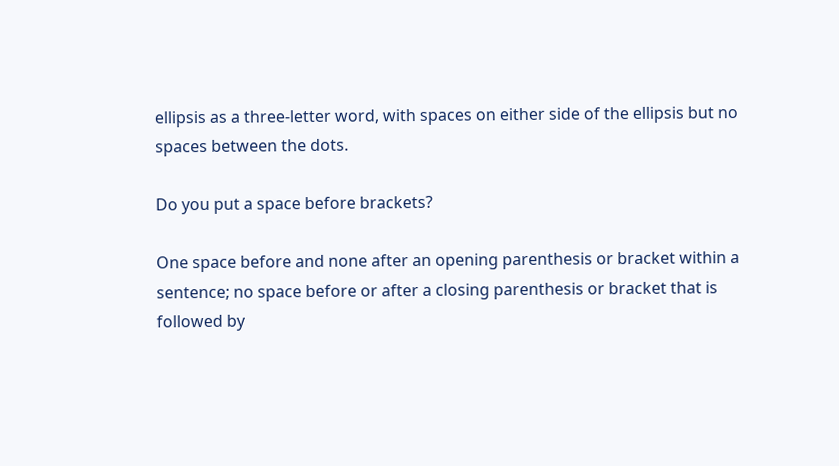ellipsis as a three-letter word, with spaces on either side of the ellipsis but no spaces between the dots.

Do you put a space before brackets?

One space before and none after an opening parenthesis or bracket within a sentence; no space before or after a closing parenthesis or bracket that is followed by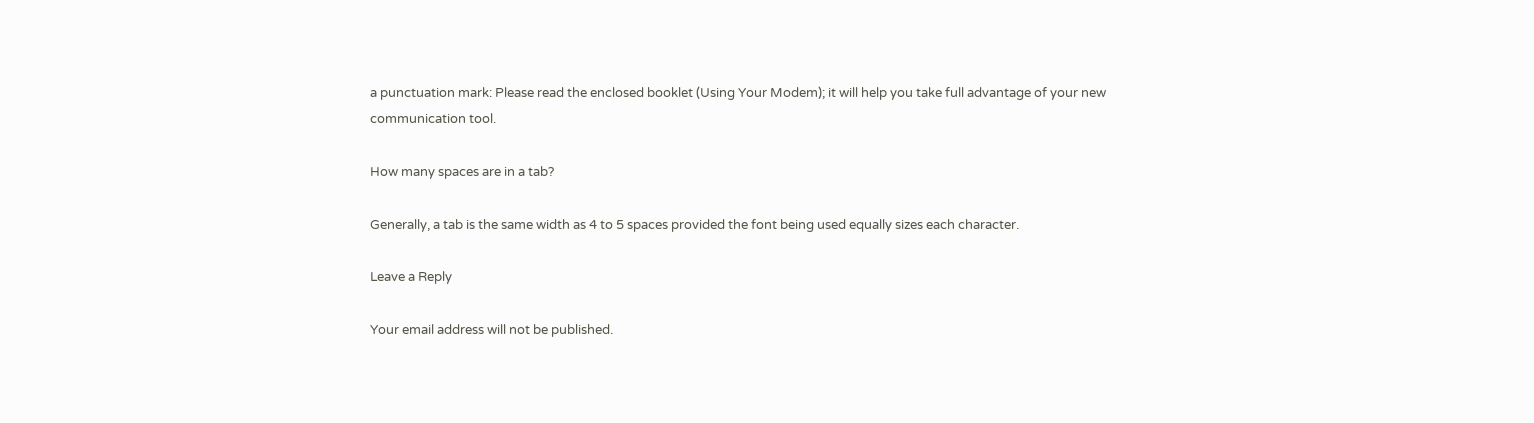a punctuation mark: Please read the enclosed booklet (Using Your Modem); it will help you take full advantage of your new communication tool.

How many spaces are in a tab?

Generally, a tab is the same width as 4 to 5 spaces provided the font being used equally sizes each character.

Leave a Reply

Your email address will not be published.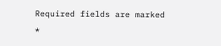Required fields are marked *